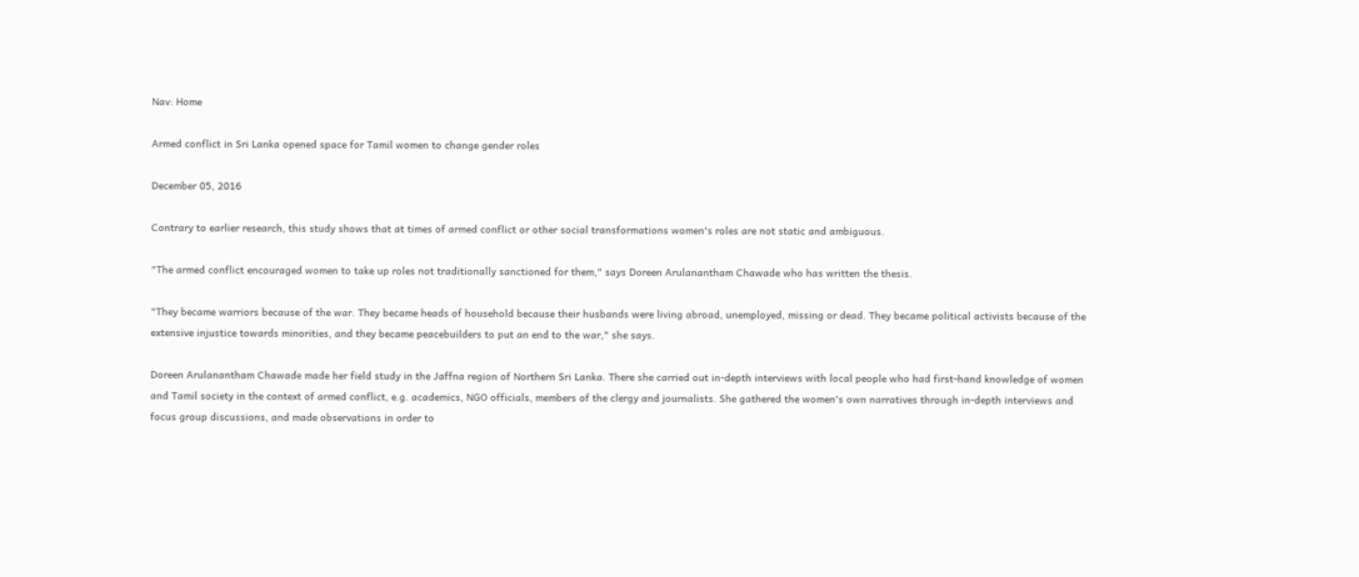Nav: Home

Armed conflict in Sri Lanka opened space for Tamil women to change gender roles

December 05, 2016

Contrary to earlier research, this study shows that at times of armed conflict or other social transformations women's roles are not static and ambiguous.

"The armed conflict encouraged women to take up roles not traditionally sanctioned for them," says Doreen Arulanantham Chawade who has written the thesis.

"They became warriors because of the war. They became heads of household because their husbands were living abroad, unemployed, missing or dead. They became political activists because of the extensive injustice towards minorities, and they became peacebuilders to put an end to the war," she says.

Doreen Arulanantham Chawade made her field study in the Jaffna region of Northern Sri Lanka. There she carried out in-depth interviews with local people who had first-hand knowledge of women and Tamil society in the context of armed conflict, e.g. academics, NGO officials, members of the clergy and journalists. She gathered the women's own narratives through in-depth interviews and focus group discussions, and made observations in order to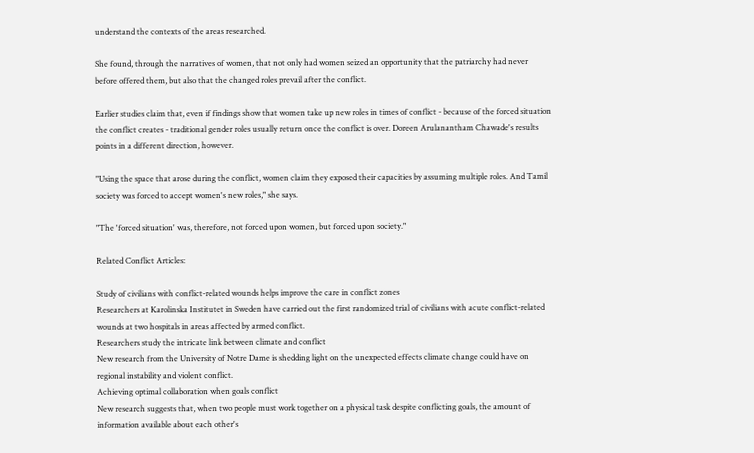understand the contexts of the areas researched.

She found, through the narratives of women, that not only had women seized an opportunity that the patriarchy had never before offered them, but also that the changed roles prevail after the conflict.

Earlier studies claim that, even if findings show that women take up new roles in times of conflict - because of the forced situation the conflict creates - traditional gender roles usually return once the conflict is over. Doreen Arulanantham Chawade's results points in a different direction, however.

"Using the space that arose during the conflict, women claim they exposed their capacities by assuming multiple roles. And Tamil society was forced to accept women's new roles," she says.

"The 'forced situation' was, therefore, not forced upon women, but forced upon society."

Related Conflict Articles:

Study of civilians with conflict-related wounds helps improve the care in conflict zones
Researchers at Karolinska Institutet in Sweden have carried out the first randomized trial of civilians with acute conflict-related wounds at two hospitals in areas affected by armed conflict.
Researchers study the intricate link between climate and conflict
New research from the University of Notre Dame is shedding light on the unexpected effects climate change could have on regional instability and violent conflict.
Achieving optimal collaboration when goals conflict
New research suggests that, when two people must work together on a physical task despite conflicting goals, the amount of information available about each other's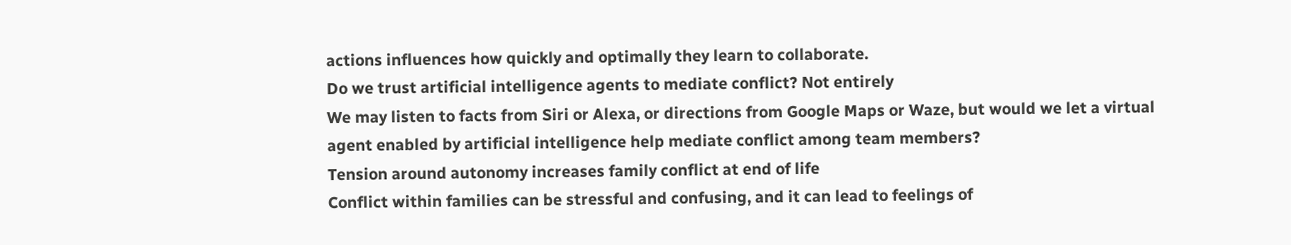actions influences how quickly and optimally they learn to collaborate.
Do we trust artificial intelligence agents to mediate conflict? Not entirely
We may listen to facts from Siri or Alexa, or directions from Google Maps or Waze, but would we let a virtual agent enabled by artificial intelligence help mediate conflict among team members?
Tension around autonomy increases family conflict at end of life
Conflict within families can be stressful and confusing, and it can lead to feelings of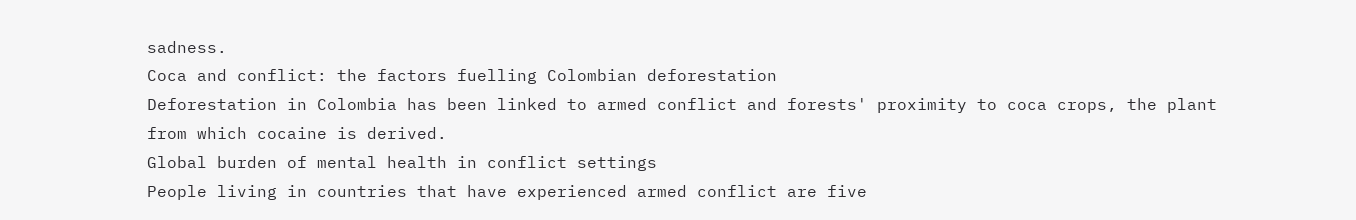sadness.
Coca and conflict: the factors fuelling Colombian deforestation
Deforestation in Colombia has been linked to armed conflict and forests' proximity to coca crops, the plant from which cocaine is derived.
Global burden of mental health in conflict settings
People living in countries that have experienced armed conflict are five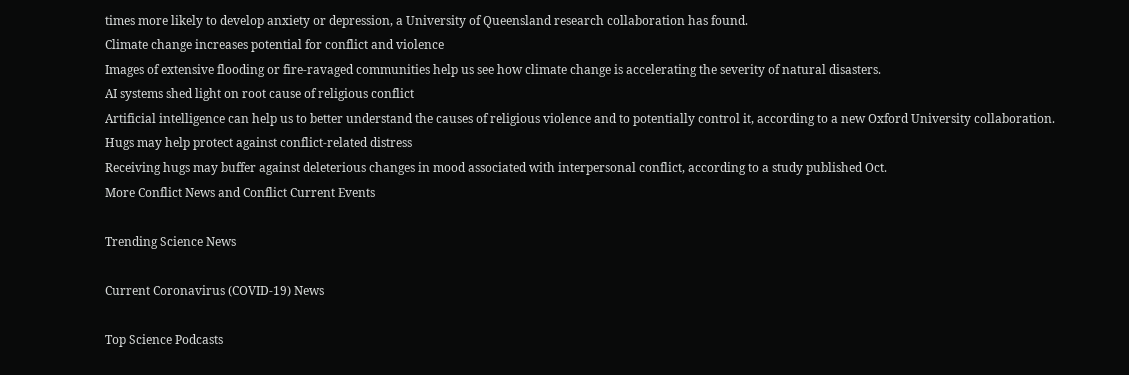times more likely to develop anxiety or depression, a University of Queensland research collaboration has found.
Climate change increases potential for conflict and violence
Images of extensive flooding or fire-ravaged communities help us see how climate change is accelerating the severity of natural disasters.
AI systems shed light on root cause of religious conflict
Artificial intelligence can help us to better understand the causes of religious violence and to potentially control it, according to a new Oxford University collaboration.
Hugs may help protect against conflict-related distress
Receiving hugs may buffer against deleterious changes in mood associated with interpersonal conflict, according to a study published Oct.
More Conflict News and Conflict Current Events

Trending Science News

Current Coronavirus (COVID-19) News

Top Science Podcasts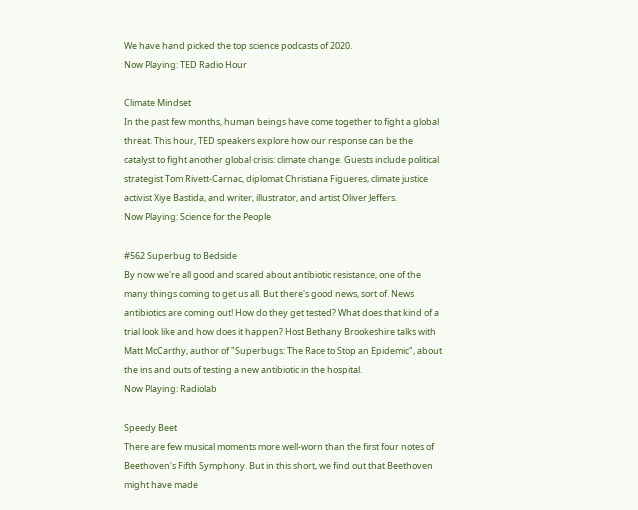We have hand picked the top science podcasts of 2020.
Now Playing: TED Radio Hour

Climate Mindset
In the past few months, human beings have come together to fight a global threat. This hour, TED speakers explore how our response can be the catalyst to fight another global crisis: climate change. Guests include political strategist Tom Rivett-Carnac, diplomat Christiana Figueres, climate justice activist Xiye Bastida, and writer, illustrator, and artist Oliver Jeffers.
Now Playing: Science for the People

#562 Superbug to Bedside
By now we're all good and scared about antibiotic resistance, one of the many things coming to get us all. But there's good news, sort of. News antibiotics are coming out! How do they get tested? What does that kind of a trial look like and how does it happen? Host Bethany Brookeshire talks with Matt McCarthy, author of "Superbugs: The Race to Stop an Epidemic", about the ins and outs of testing a new antibiotic in the hospital.
Now Playing: Radiolab

Speedy Beet
There are few musical moments more well-worn than the first four notes of Beethoven's Fifth Symphony. But in this short, we find out that Beethoven might have made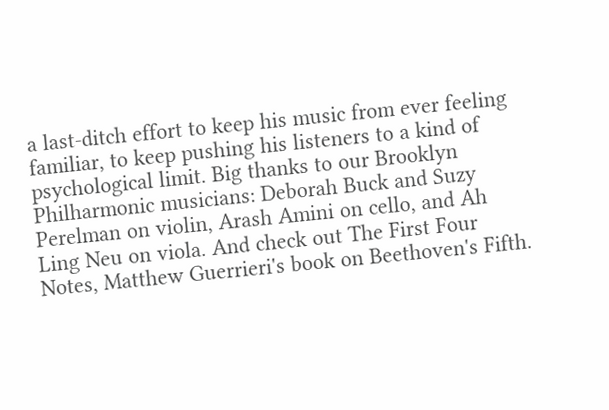a last-ditch effort to keep his music from ever feeling familiar, to keep pushing his listeners to a kind of psychological limit. Big thanks to our Brooklyn Philharmonic musicians: Deborah Buck and Suzy Perelman on violin, Arash Amini on cello, and Ah Ling Neu on viola. And check out The First Four Notes, Matthew Guerrieri's book on Beethoven's Fifth.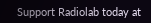Support Radiolab today at